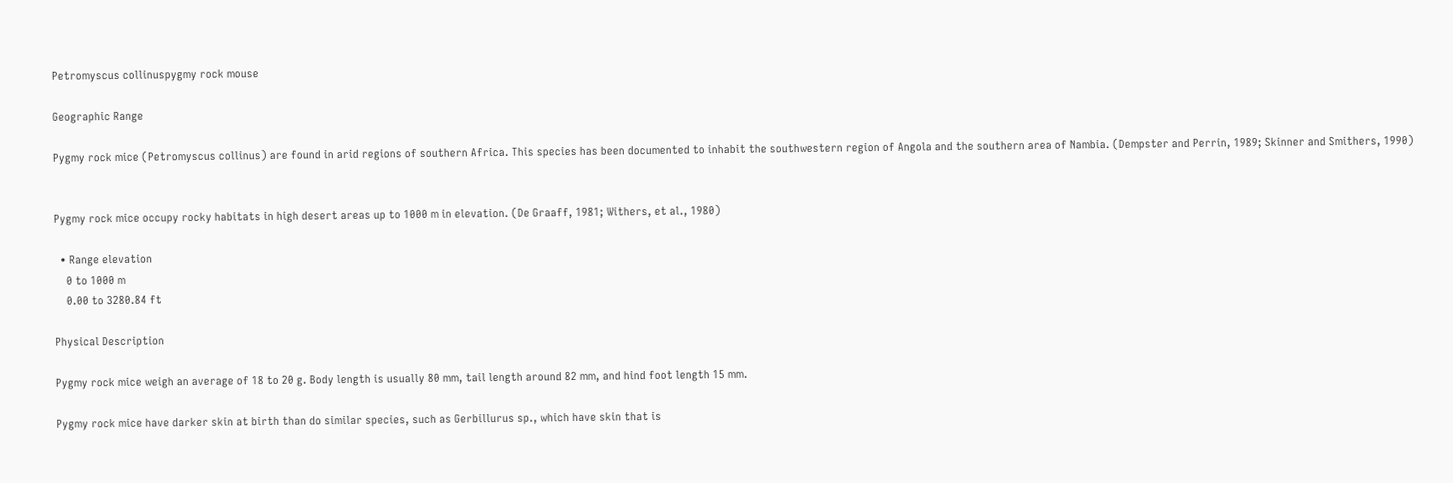Petromyscus collinuspygmy rock mouse

Geographic Range

Pygmy rock mice (Petromyscus collinus) are found in arid regions of southern Africa. This species has been documented to inhabit the southwestern region of Angola and the southern area of Nambia. (Dempster and Perrin, 1989; Skinner and Smithers, 1990)


Pygmy rock mice occupy rocky habitats in high desert areas up to 1000 m in elevation. (De Graaff, 1981; Withers, et al., 1980)

  • Range elevation
    0 to 1000 m
    0.00 to 3280.84 ft

Physical Description

Pygmy rock mice weigh an average of 18 to 20 g. Body length is usually 80 mm, tail length around 82 mm, and hind foot length 15 mm.

Pygmy rock mice have darker skin at birth than do similar species, such as Gerbillurus sp., which have skin that is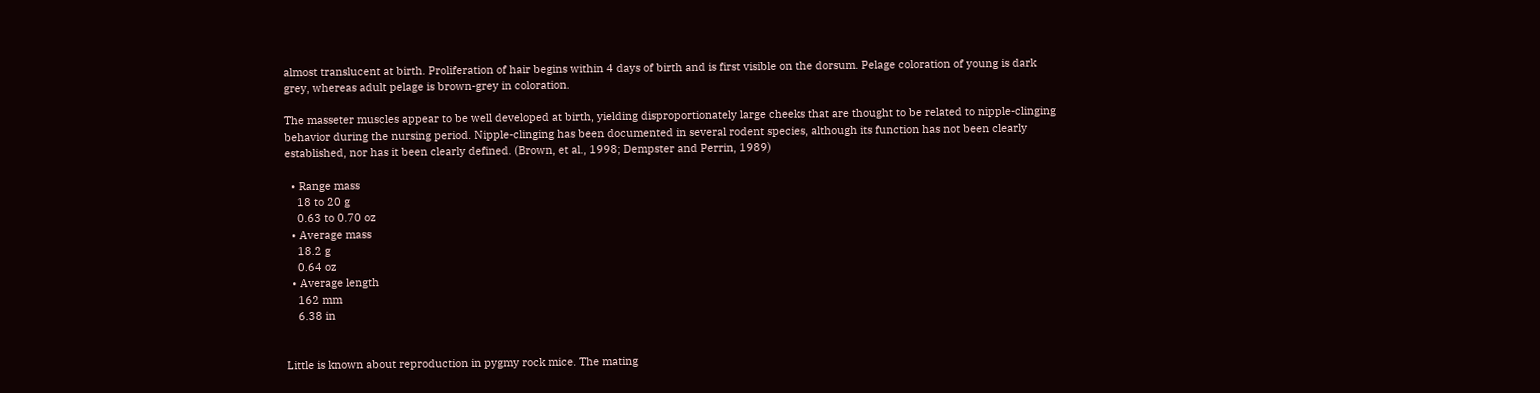almost translucent at birth. Proliferation of hair begins within 4 days of birth and is first visible on the dorsum. Pelage coloration of young is dark grey, whereas adult pelage is brown-grey in coloration.

The masseter muscles appear to be well developed at birth, yielding disproportionately large cheeks that are thought to be related to nipple-clinging behavior during the nursing period. Nipple-clinging has been documented in several rodent species, although its function has not been clearly established, nor has it been clearly defined. (Brown, et al., 1998; Dempster and Perrin, 1989)

  • Range mass
    18 to 20 g
    0.63 to 0.70 oz
  • Average mass
    18.2 g
    0.64 oz
  • Average length
    162 mm
    6.38 in


Little is known about reproduction in pygmy rock mice. The mating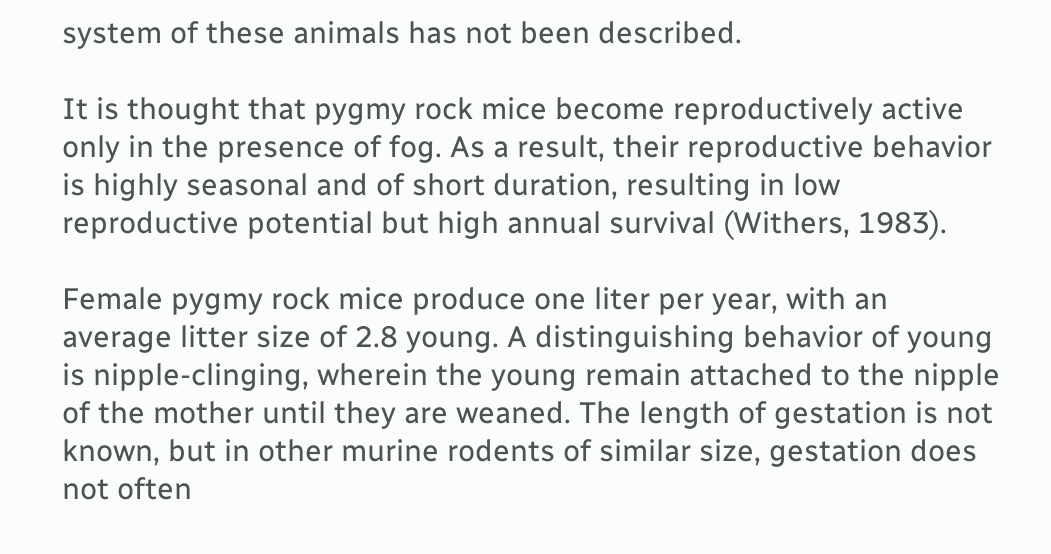system of these animals has not been described.

It is thought that pygmy rock mice become reproductively active only in the presence of fog. As a result, their reproductive behavior is highly seasonal and of short duration, resulting in low reproductive potential but high annual survival (Withers, 1983).

Female pygmy rock mice produce one liter per year, with an average litter size of 2.8 young. A distinguishing behavior of young is nipple-clinging, wherein the young remain attached to the nipple of the mother until they are weaned. The length of gestation is not known, but in other murine rodents of similar size, gestation does not often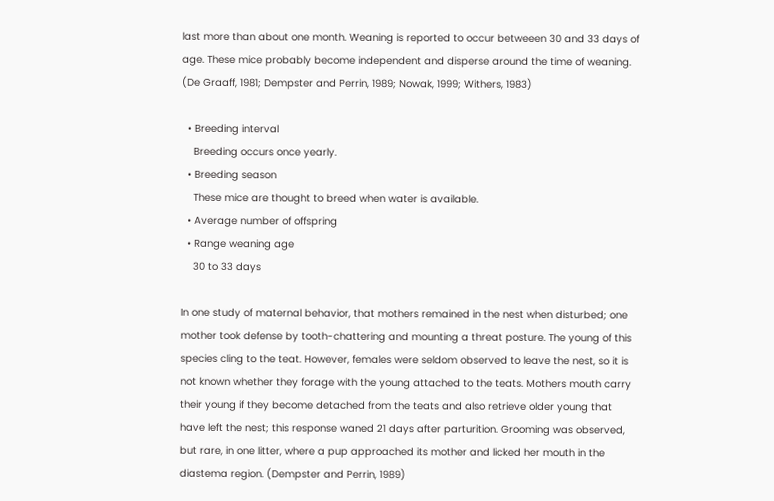last more than about one month. Weaning is reported to occur betweeen 30 and 33 days of age. These mice probably become independent and disperse around the time of weaning. (De Graaff, 1981; Dempster and Perrin, 1989; Nowak, 1999; Withers, 1983)

  • Breeding interval
    Breeding occurs once yearly.
  • Breeding season
    These mice are thought to breed when water is available.
  • Average number of offspring
  • Range weaning age
    30 to 33 days

In one study of maternal behavior, that mothers remained in the nest when disturbed; one mother took defense by tooth-chattering and mounting a threat posture. The young of this species cling to the teat. However, females were seldom observed to leave the nest, so it is not known whether they forage with the young attached to the teats. Mothers mouth carry their young if they become detached from the teats and also retrieve older young that have left the nest; this response waned 21 days after parturition. Grooming was observed, but rare, in one litter, where a pup approached its mother and licked her mouth in the diastema region. (Dempster and Perrin, 1989)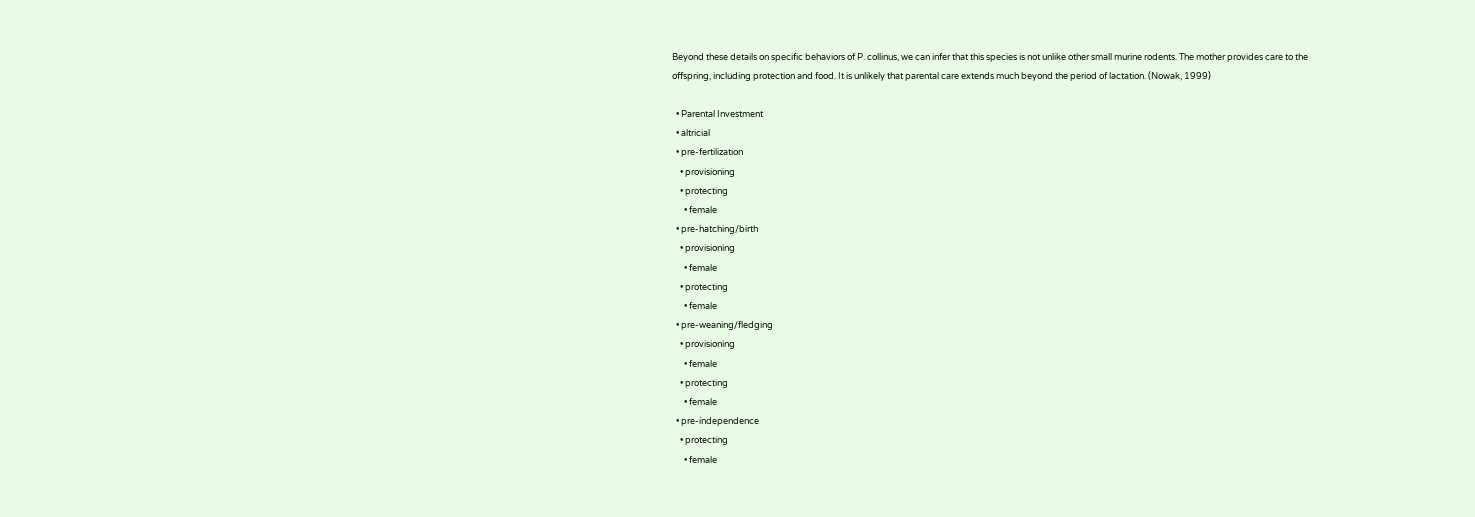Beyond these details on specific behaviors of P. collinus, we can infer that this species is not unlike other small murine rodents. The mother provides care to the offspring, including protection and food. It is unlikely that parental care extends much beyond the period of lactation. (Nowak, 1999)

  • Parental Investment
  • altricial
  • pre-fertilization
    • provisioning
    • protecting
      • female
  • pre-hatching/birth
    • provisioning
      • female
    • protecting
      • female
  • pre-weaning/fledging
    • provisioning
      • female
    • protecting
      • female
  • pre-independence
    • protecting
      • female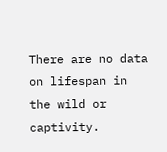There are no data on lifespan in the wild or captivity.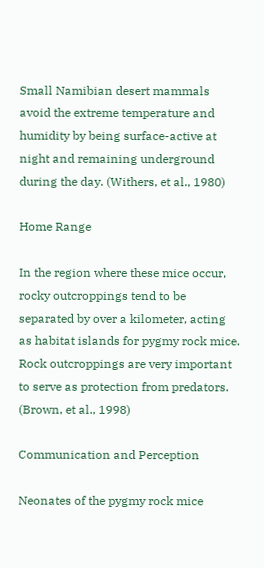Small Namibian desert mammals avoid the extreme temperature and humidity by being surface-active at night and remaining underground during the day. (Withers, et al., 1980)

Home Range

In the region where these mice occur, rocky outcroppings tend to be separated by over a kilometer, acting as habitat islands for pygmy rock mice. Rock outcroppings are very important to serve as protection from predators. (Brown, et al., 1998)

Communication and Perception

Neonates of the pygmy rock mice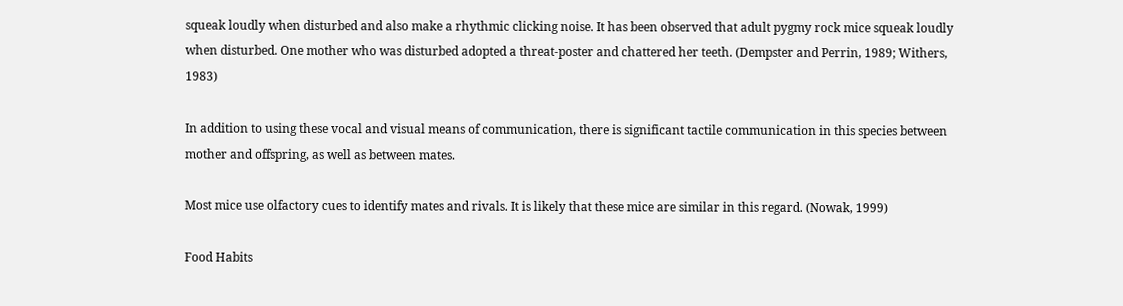squeak loudly when disturbed and also make a rhythmic clicking noise. It has been observed that adult pygmy rock mice squeak loudly when disturbed. One mother who was disturbed adopted a threat-poster and chattered her teeth. (Dempster and Perrin, 1989; Withers, 1983)

In addition to using these vocal and visual means of communication, there is significant tactile communication in this species between mother and offspring, as well as between mates.

Most mice use olfactory cues to identify mates and rivals. It is likely that these mice are similar in this regard. (Nowak, 1999)

Food Habits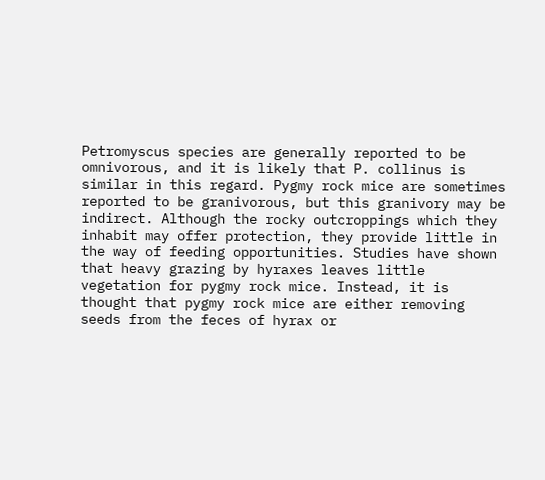Petromyscus species are generally reported to be omnivorous, and it is likely that P. collinus is similar in this regard. Pygmy rock mice are sometimes reported to be granivorous, but this granivory may be indirect. Although the rocky outcroppings which they inhabit may offer protection, they provide little in the way of feeding opportunities. Studies have shown that heavy grazing by hyraxes leaves little vegetation for pygmy rock mice. Instead, it is thought that pygmy rock mice are either removing seeds from the feces of hyrax or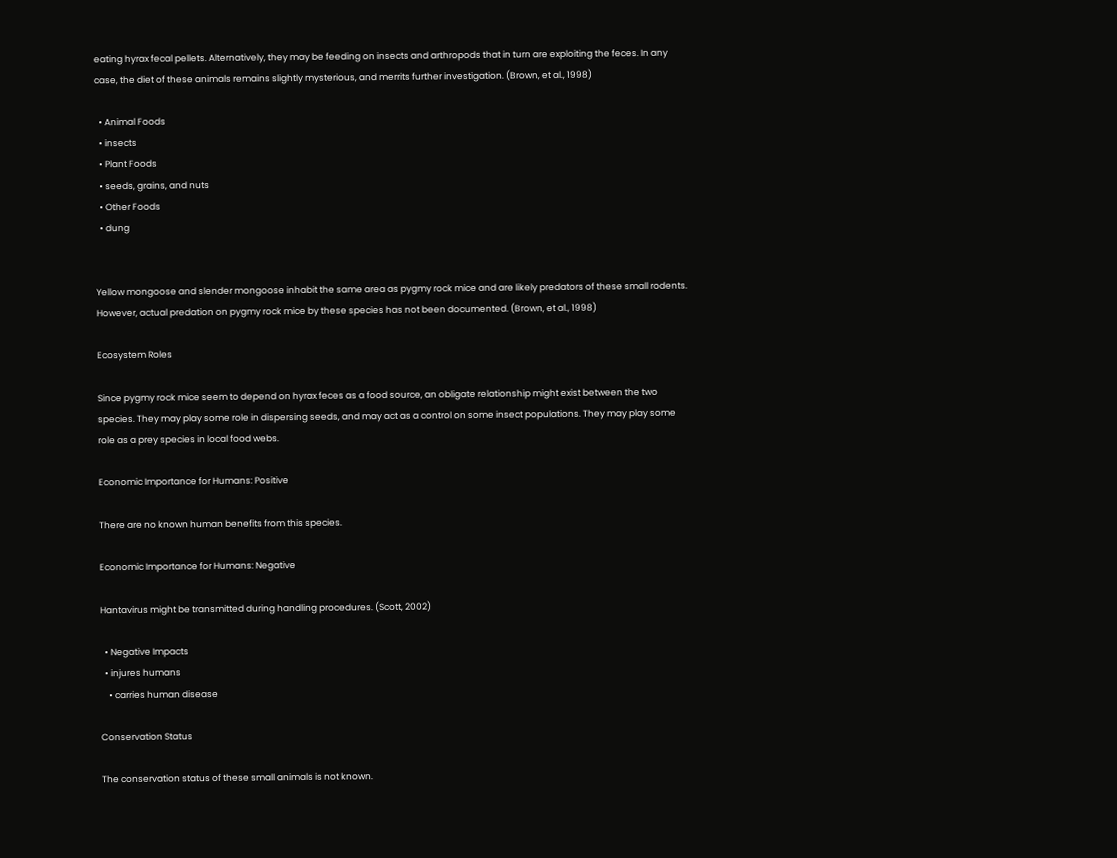eating hyrax fecal pellets. Alternatively, they may be feeding on insects and arthropods that in turn are exploiting the feces. In any case, the diet of these animals remains slightly mysterious, and merrits further investigation. (Brown, et al., 1998)

  • Animal Foods
  • insects
  • Plant Foods
  • seeds, grains, and nuts
  • Other Foods
  • dung


Yellow mongoose and slender mongoose inhabit the same area as pygmy rock mice and are likely predators of these small rodents. However, actual predation on pygmy rock mice by these species has not been documented. (Brown, et al., 1998)

Ecosystem Roles

Since pygmy rock mice seem to depend on hyrax feces as a food source, an obligate relationship might exist between the two species. They may play some role in dispersing seeds, and may act as a control on some insect populations. They may play some role as a prey species in local food webs.

Economic Importance for Humans: Positive

There are no known human benefits from this species.

Economic Importance for Humans: Negative

Hantavirus might be transmitted during handling procedures. (Scott, 2002)

  • Negative Impacts
  • injures humans
    • carries human disease

Conservation Status

The conservation status of these small animals is not known.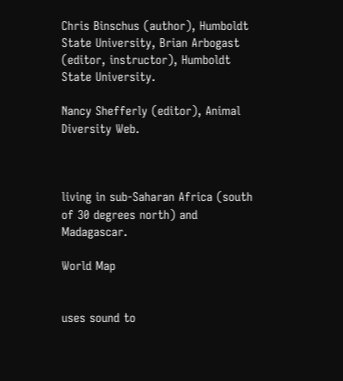Chris Binschus (author), Humboldt State University, Brian Arbogast (editor, instructor), Humboldt State University.

Nancy Shefferly (editor), Animal Diversity Web.



living in sub-Saharan Africa (south of 30 degrees north) and Madagascar.

World Map


uses sound to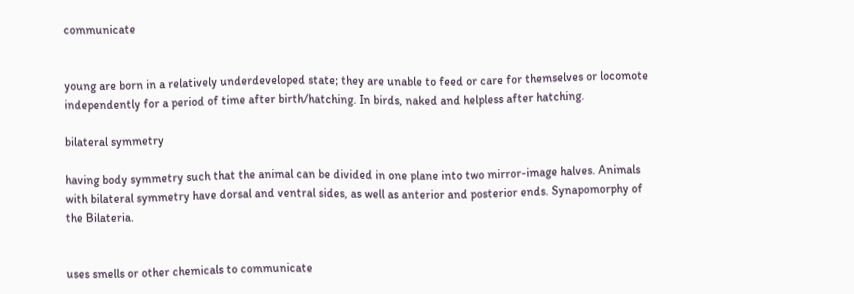communicate


young are born in a relatively underdeveloped state; they are unable to feed or care for themselves or locomote independently for a period of time after birth/hatching. In birds, naked and helpless after hatching.

bilateral symmetry

having body symmetry such that the animal can be divided in one plane into two mirror-image halves. Animals with bilateral symmetry have dorsal and ventral sides, as well as anterior and posterior ends. Synapomorphy of the Bilateria.


uses smells or other chemicals to communicate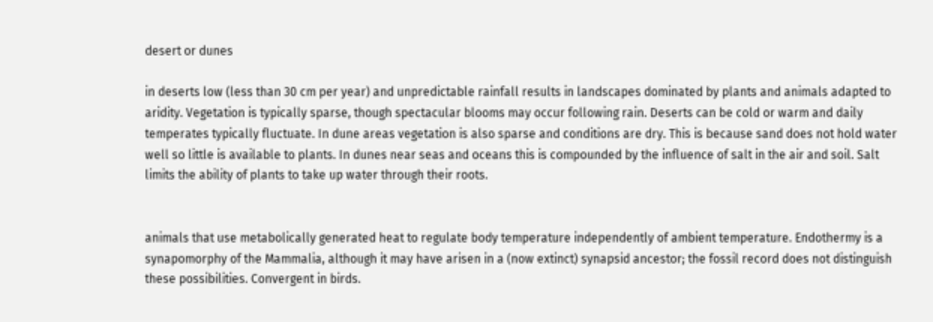desert or dunes

in deserts low (less than 30 cm per year) and unpredictable rainfall results in landscapes dominated by plants and animals adapted to aridity. Vegetation is typically sparse, though spectacular blooms may occur following rain. Deserts can be cold or warm and daily temperates typically fluctuate. In dune areas vegetation is also sparse and conditions are dry. This is because sand does not hold water well so little is available to plants. In dunes near seas and oceans this is compounded by the influence of salt in the air and soil. Salt limits the ability of plants to take up water through their roots.


animals that use metabolically generated heat to regulate body temperature independently of ambient temperature. Endothermy is a synapomorphy of the Mammalia, although it may have arisen in a (now extinct) synapsid ancestor; the fossil record does not distinguish these possibilities. Convergent in birds.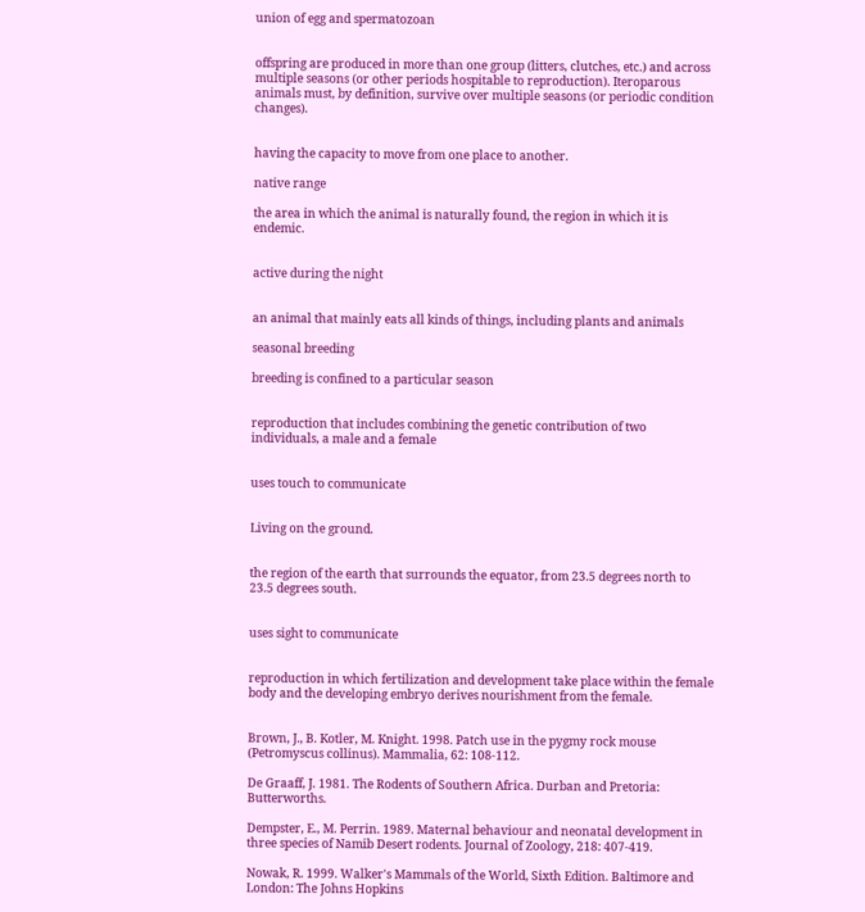union of egg and spermatozoan


offspring are produced in more than one group (litters, clutches, etc.) and across multiple seasons (or other periods hospitable to reproduction). Iteroparous animals must, by definition, survive over multiple seasons (or periodic condition changes).


having the capacity to move from one place to another.

native range

the area in which the animal is naturally found, the region in which it is endemic.


active during the night


an animal that mainly eats all kinds of things, including plants and animals

seasonal breeding

breeding is confined to a particular season


reproduction that includes combining the genetic contribution of two individuals, a male and a female


uses touch to communicate


Living on the ground.


the region of the earth that surrounds the equator, from 23.5 degrees north to 23.5 degrees south.


uses sight to communicate


reproduction in which fertilization and development take place within the female body and the developing embryo derives nourishment from the female.


Brown, J., B. Kotler, M. Knight. 1998. Patch use in the pygmy rock mouse (Petromyscus collinus). Mammalia, 62: 108-112.

De Graaff, J. 1981. The Rodents of Southern Africa. Durban and Pretoria: Butterworths.

Dempster, E., M. Perrin. 1989. Maternal behaviour and neonatal development in three species of Namib Desert rodents. Journal of Zoology, 218: 407-419.

Nowak, R. 1999. Walker's Mammals of the World, Sixth Edition. Baltimore and London: The Johns Hopkins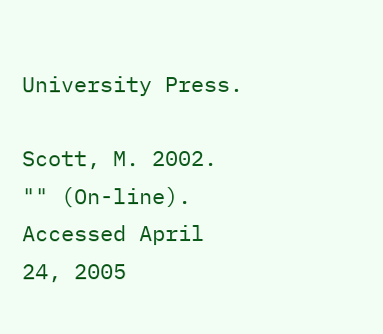University Press.

Scott, M. 2002. "" (On-line). Accessed April 24, 2005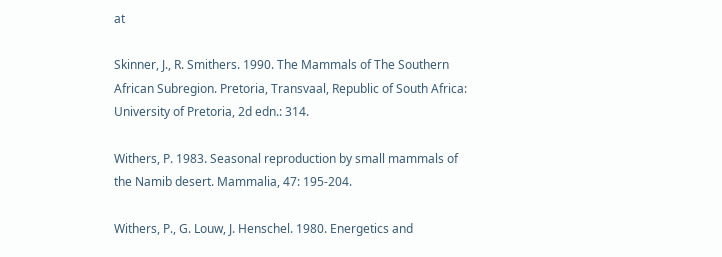at

Skinner, J., R. Smithers. 1990. The Mammals of The Southern African Subregion. Pretoria, Transvaal, Republic of South Africa: University of Pretoria, 2d edn.: 314.

Withers, P. 1983. Seasonal reproduction by small mammals of the Namib desert. Mammalia, 47: 195-204.

Withers, P., G. Louw, J. Henschel. 1980. Energetics and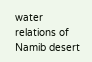water relations of Namib desert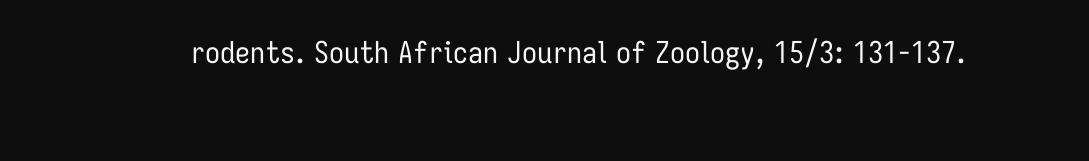rodents. South African Journal of Zoology, 15/3: 131-137.